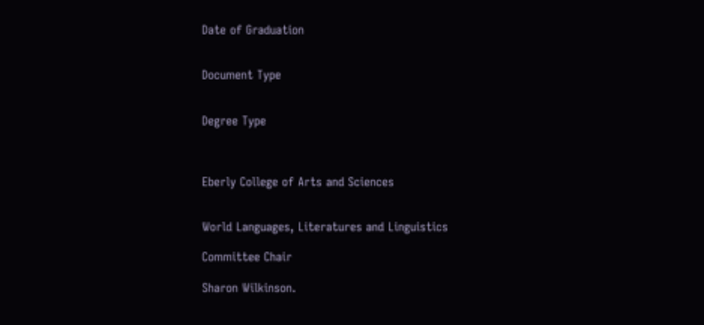Date of Graduation


Document Type


Degree Type



Eberly College of Arts and Sciences


World Languages, Literatures and Linguistics

Committee Chair

Sharon Wilkinson.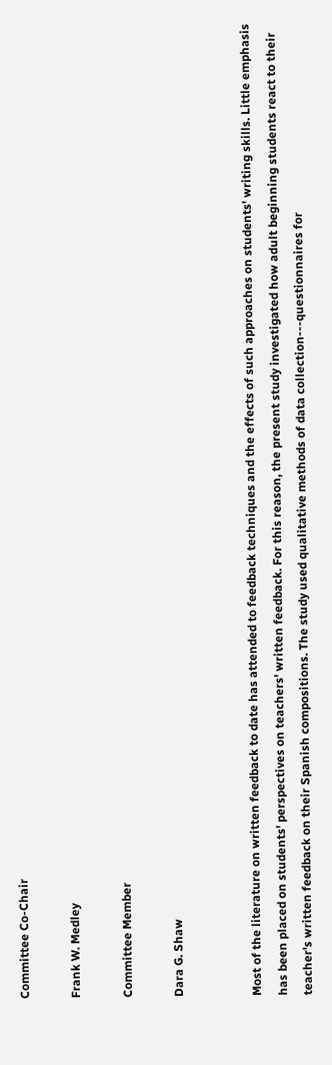Committee Co-Chair

Frank W. Medley

Committee Member

Dara G. Shaw


Most of the literature on written feedback to date has attended to feedback techniques and the effects of such approaches on students' writing skills. Little emphasis has been placed on students' perspectives on teachers' written feedback. For this reason, the present study investigated how adult beginning students react to their teacher's written feedback on their Spanish compositions. The study used qualitative methods of data collection---questionnaires for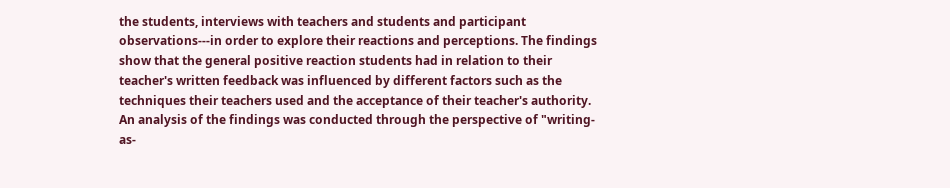the students, interviews with teachers and students and participant observations---in order to explore their reactions and perceptions. The findings show that the general positive reaction students had in relation to their teacher's written feedback was influenced by different factors such as the techniques their teachers used and the acceptance of their teacher's authority. An analysis of the findings was conducted through the perspective of "writing-as-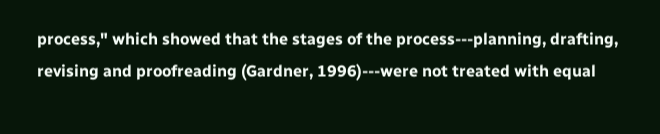process," which showed that the stages of the process---planning, drafting, revising and proofreading (Gardner, 1996)---were not treated with equal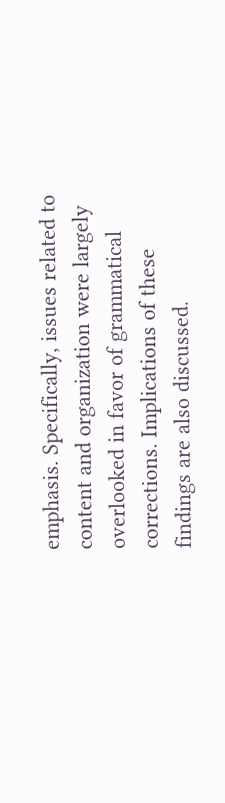emphasis. Specifically, issues related to content and organization were largely overlooked in favor of grammatical corrections. Implications of these findings are also discussed.